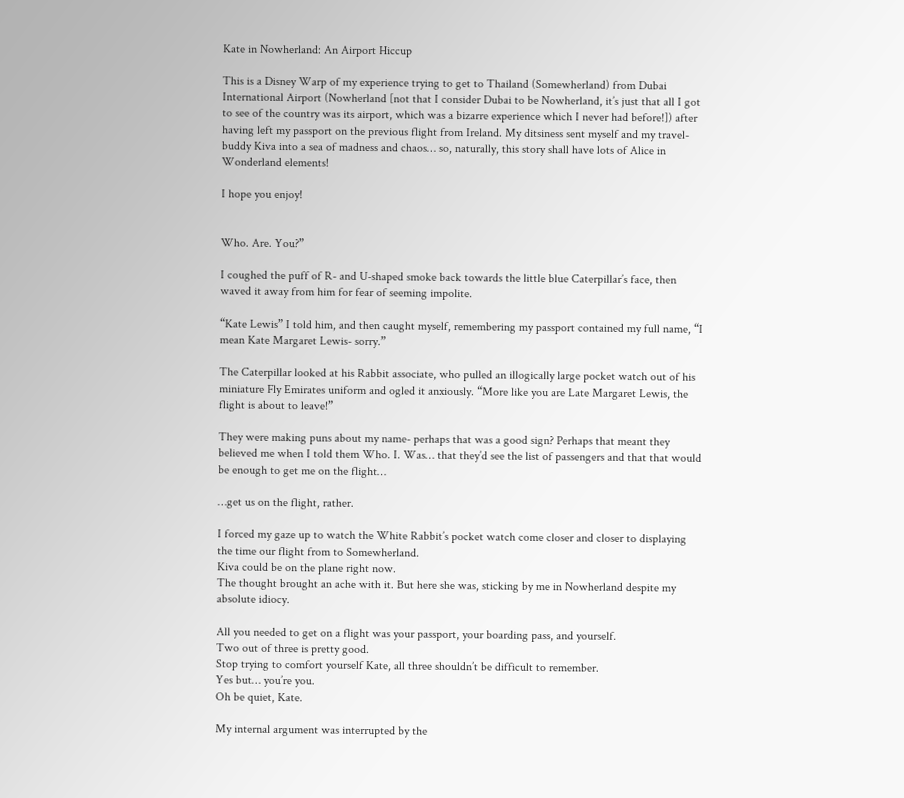Kate in Nowherland: An Airport Hiccup

This is a Disney Warp of my experience trying to get to Thailand (Somewherland) from Dubai International Airport (Nowherland [not that I consider Dubai to be Nowherland, it’s just that all I got to see of the country was its airport, which was a bizarre experience which I never had before!]) after having left my passport on the previous flight from Ireland. My ditsiness sent myself and my travel-buddy Kiva into a sea of madness and chaos… so, naturally, this story shall have lots of Alice in Wonderland elements!

I hope you enjoy!


Who. Are. You?”

I coughed the puff of R- and U-shaped smoke back towards the little blue Caterpillar’s face, then waved it away from him for fear of seeming impolite.

“Kate Lewis” I told him, and then caught myself, remembering my passport contained my full name, “I mean Kate Margaret Lewis- sorry.”

The Caterpillar looked at his Rabbit associate, who pulled an illogically large pocket watch out of his miniature Fly Emirates uniform and ogled it anxiously. “More like you are Late Margaret Lewis, the flight is about to leave!”

They were making puns about my name- perhaps that was a good sign? Perhaps that meant they believed me when I told them Who. I. Was… that they’d see the list of passengers and that that would be enough to get me on the flight…

…get us on the flight, rather.

I forced my gaze up to watch the White Rabbit’s pocket watch come closer and closer to displaying the time our flight from to Somewherland.
Kiva could be on the plane right now.
The thought brought an ache with it. But here she was, sticking by me in Nowherland despite my absolute idiocy.

All you needed to get on a flight was your passport, your boarding pass, and yourself.
Two out of three is pretty good.
Stop trying to comfort yourself Kate, all three shouldn’t be difficult to remember.
Yes but… you’re you.
Oh be quiet, Kate.

My internal argument was interrupted by the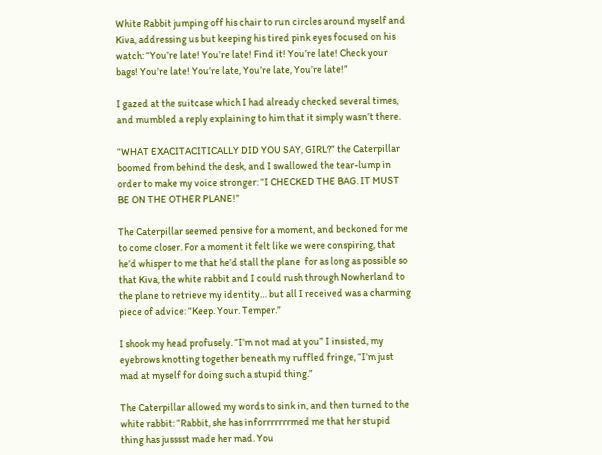White Rabbit jumping off his chair to run circles around myself and Kiva, addressing us but keeping his tired pink eyes focused on his watch: “You’re late! You’re late! Find it! You’re late! Check your bags! You’re late! You’re late, You’re late, You’re late!”

I gazed at the suitcase which I had already checked several times, and mumbled a reply explaining to him that it simply wasn’t there.

“WHAT EXACITACITICALLY DID YOU SAY, GIRL?” the Caterpillar boomed from behind the desk, and I swallowed the tear-lump in order to make my voice stronger: “I CHECKED THE BAG. IT MUST BE ON THE OTHER PLANE!”

The Caterpillar seemed pensive for a moment, and beckoned for me to come closer. For a moment it felt like we were conspiring, that he’d whisper to me that he’d stall the plane  for as long as possible so that Kiva, the white rabbit and I could rush through Nowherland to the plane to retrieve my identity… but all I received was a charming piece of advice: “Keep. Your. Temper.”

I shook my head profusely. “I’m not mad at you” I insisted, my eyebrows knotting together beneath my ruffled fringe, “I’m just mad at myself for doing such a stupid thing.”

The Caterpillar allowed my words to sink in, and then turned to the white rabbit: “Rabbit, she has inforrrrrrrmed me that her stupid thing has jusssst made her mad. You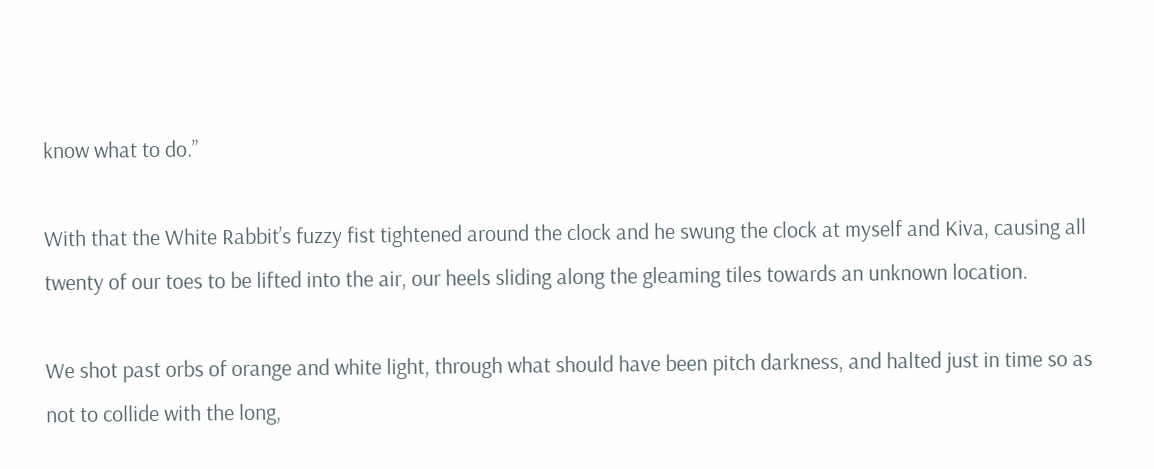know what to do.”

With that the White Rabbit’s fuzzy fist tightened around the clock and he swung the clock at myself and Kiva, causing all twenty of our toes to be lifted into the air, our heels sliding along the gleaming tiles towards an unknown location.

We shot past orbs of orange and white light, through what should have been pitch darkness, and halted just in time so as not to collide with the long,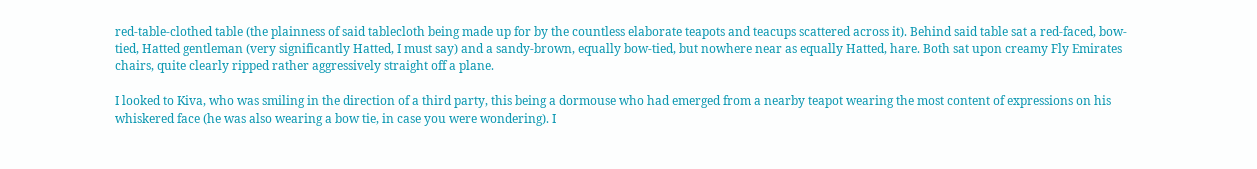red-table-clothed table (the plainness of said tablecloth being made up for by the countless elaborate teapots and teacups scattered across it). Behind said table sat a red-faced, bow-tied, Hatted gentleman (very significantly Hatted, I must say) and a sandy-brown, equally bow-tied, but nowhere near as equally Hatted, hare. Both sat upon creamy Fly Emirates chairs, quite clearly ripped rather aggressively straight off a plane.

I looked to Kiva, who was smiling in the direction of a third party, this being a dormouse who had emerged from a nearby teapot wearing the most content of expressions on his whiskered face (he was also wearing a bow tie, in case you were wondering). I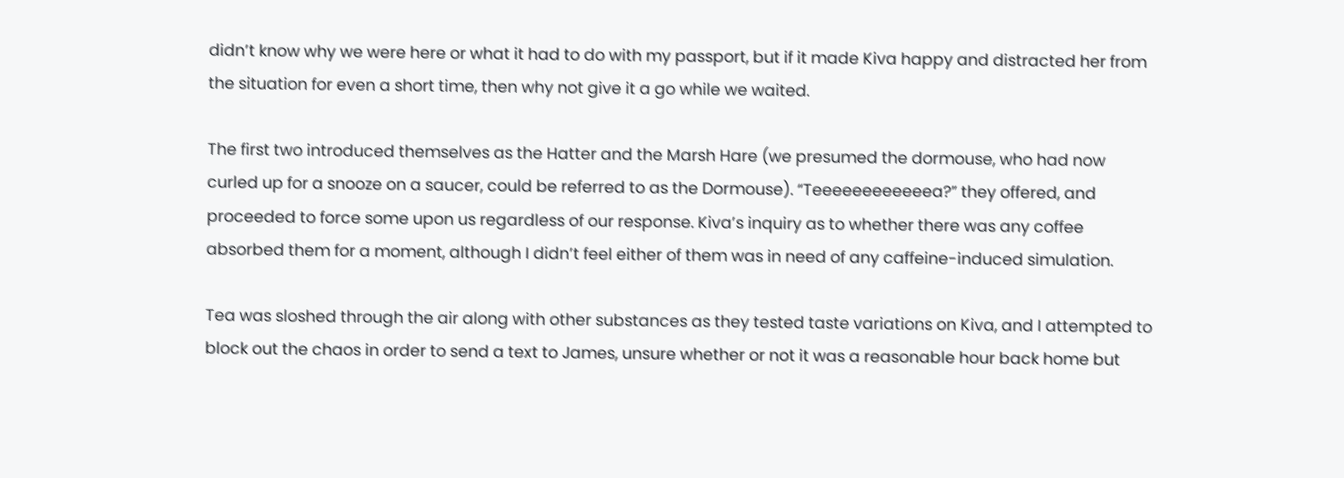didn’t know why we were here or what it had to do with my passport, but if it made Kiva happy and distracted her from the situation for even a short time, then why not give it a go while we waited.

The first two introduced themselves as the Hatter and the Marsh Hare (we presumed the dormouse, who had now curled up for a snooze on a saucer, could be referred to as the Dormouse). “Teeeeeeeeeeeea?” they offered, and proceeded to force some upon us regardless of our response. Kiva’s inquiry as to whether there was any coffee absorbed them for a moment, although I didn’t feel either of them was in need of any caffeine-induced simulation.

Tea was sloshed through the air along with other substances as they tested taste variations on Kiva, and I attempted to block out the chaos in order to send a text to James, unsure whether or not it was a reasonable hour back home but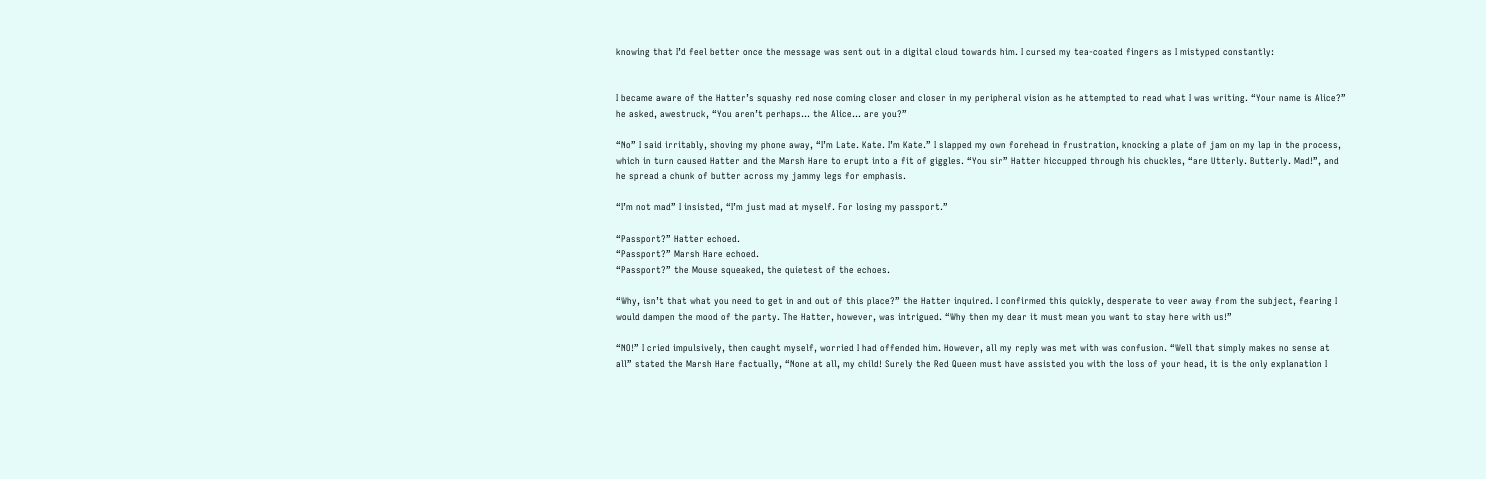knowing that I’d feel better once the message was sent out in a digital cloud towards him. I cursed my tea-coated fingers as I mistyped constantly:


I became aware of the Hatter’s squashy red nose coming closer and closer in my peripheral vision as he attempted to read what I was writing. “Your name is Alice?” he asked, awestruck, “You aren’t perhaps… the Alice… are you?”

“No” I said irritably, shoving my phone away, “I’m Late. Kate. I’m Kate.” I slapped my own forehead in frustration, knocking a plate of jam on my lap in the process, which in turn caused Hatter and the Marsh Hare to erupt into a fit of giggles. “You sir” Hatter hiccupped through his chuckles, “are Utterly. Butterly. Mad!”, and he spread a chunk of butter across my jammy legs for emphasis.

“I’m not mad” I insisted, “I’m just mad at myself. For losing my passport.”

“Passport?” Hatter echoed.
“Passport?” Marsh Hare echoed.
“Passport?” the Mouse squeaked, the quietest of the echoes.

“Why, isn’t that what you need to get in and out of this place?” the Hatter inquired. I confirmed this quickly, desperate to veer away from the subject, fearing I would dampen the mood of the party. The Hatter, however, was intrigued. “Why then my dear it must mean you want to stay here with us!”

“NO!” I cried impulsively, then caught myself, worried I had offended him. However, all my reply was met with was confusion. “Well that simply makes no sense at all” stated the Marsh Hare factually, “None at all, my child! Surely the Red Queen must have assisted you with the loss of your head, it is the only explanation I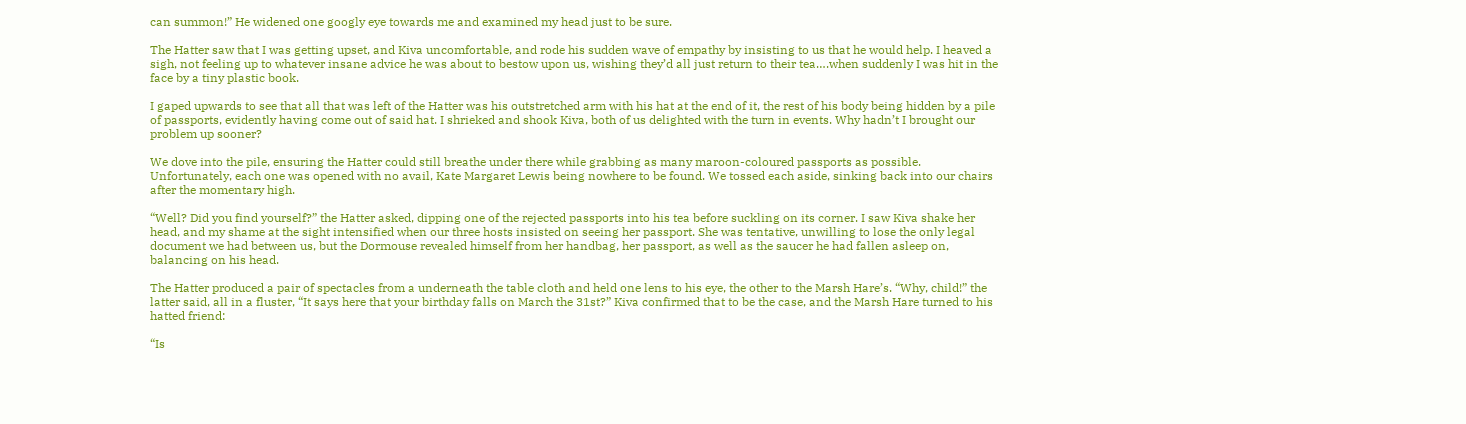can summon!” He widened one googly eye towards me and examined my head just to be sure.

The Hatter saw that I was getting upset, and Kiva uncomfortable, and rode his sudden wave of empathy by insisting to us that he would help. I heaved a sigh, not feeling up to whatever insane advice he was about to bestow upon us, wishing they’d all just return to their tea….when suddenly I was hit in the face by a tiny plastic book.

I gaped upwards to see that all that was left of the Hatter was his outstretched arm with his hat at the end of it, the rest of his body being hidden by a pile of passports, evidently having come out of said hat. I shrieked and shook Kiva, both of us delighted with the turn in events. Why hadn’t I brought our problem up sooner?

We dove into the pile, ensuring the Hatter could still breathe under there while grabbing as many maroon-coloured passports as possible. Unfortunately, each one was opened with no avail, Kate Margaret Lewis being nowhere to be found. We tossed each aside, sinking back into our chairs after the momentary high.

“Well? Did you find yourself?” the Hatter asked, dipping one of the rejected passports into his tea before suckling on its corner. I saw Kiva shake her head, and my shame at the sight intensified when our three hosts insisted on seeing her passport. She was tentative, unwilling to lose the only legal document we had between us, but the Dormouse revealed himself from her handbag, her passport, as well as the saucer he had fallen asleep on, balancing on his head.

The Hatter produced a pair of spectacles from a underneath the table cloth and held one lens to his eye, the other to the Marsh Hare’s. “Why, child!” the latter said, all in a fluster, “It says here that your birthday falls on March the 31st?” Kiva confirmed that to be the case, and the Marsh Hare turned to his hatted friend:

“Is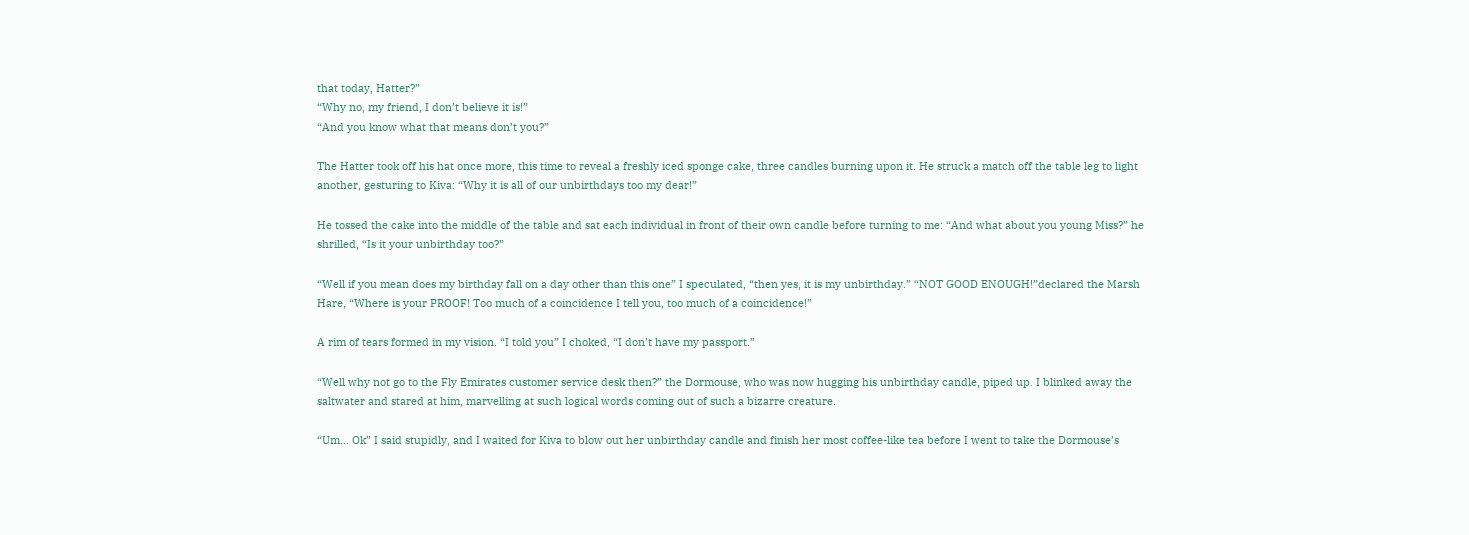that today, Hatter?”
“Why no, my friend, I don’t believe it is!”
“And you know what that means don’t you?”

The Hatter took off his hat once more, this time to reveal a freshly iced sponge cake, three candles burning upon it. He struck a match off the table leg to light another, gesturing to Kiva: “Why it is all of our unbirthdays too my dear!”

He tossed the cake into the middle of the table and sat each individual in front of their own candle before turning to me: “And what about you young Miss?” he shrilled, “Is it your unbirthday too?”

“Well if you mean does my birthday fall on a day other than this one” I speculated, “then yes, it is my unbirthday.” “NOT GOOD ENOUGH!”declared the Marsh Hare, “Where is your PROOF! Too much of a coincidence I tell you, too much of a coincidence!”

A rim of tears formed in my vision. “I told you” I choked, “I don’t have my passport.”

“Well why not go to the Fly Emirates customer service desk then?” the Dormouse, who was now hugging his unbirthday candle, piped up. I blinked away the saltwater and stared at him, marvelling at such logical words coming out of such a bizarre creature.

“Um… Ok” I said stupidly, and I waited for Kiva to blow out her unbirthday candle and finish her most coffee-like tea before I went to take the Dormouse’s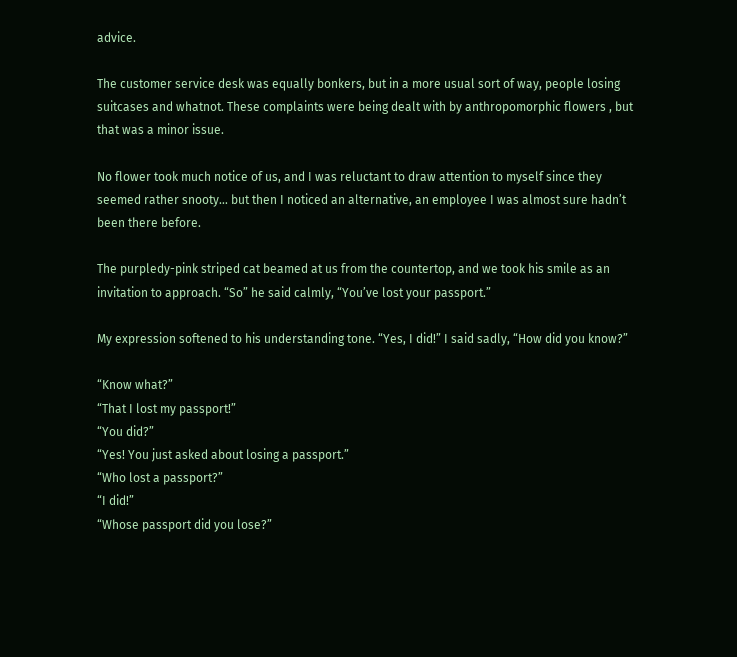advice.

The customer service desk was equally bonkers, but in a more usual sort of way, people losing suitcases and whatnot. These complaints were being dealt with by anthropomorphic flowers , but that was a minor issue.

No flower took much notice of us, and I was reluctant to draw attention to myself since they seemed rather snooty… but then I noticed an alternative, an employee I was almost sure hadn’t been there before.

The purpledy-pink striped cat beamed at us from the countertop, and we took his smile as an invitation to approach. “So” he said calmly, “You’ve lost your passport.”

My expression softened to his understanding tone. “Yes, I did!” I said sadly, “How did you know?”

“Know what?”
“That I lost my passport!”
“You did?”
“Yes! You just asked about losing a passport.”
“Who lost a passport?”
“I did!”
“Whose passport did you lose?”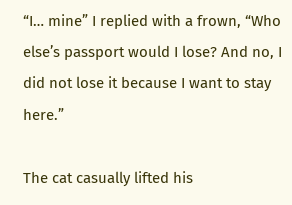“I… mine” I replied with a frown, “Who else’s passport would I lose? And no, I did not lose it because I want to stay here.”

The cat casually lifted his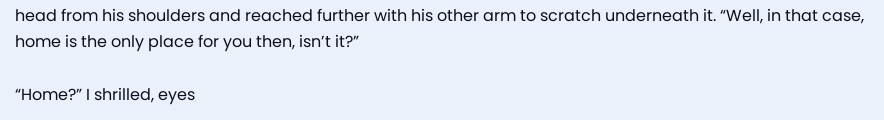head from his shoulders and reached further with his other arm to scratch underneath it. “Well, in that case, home is the only place for you then, isn’t it?”

“Home?” I shrilled, eyes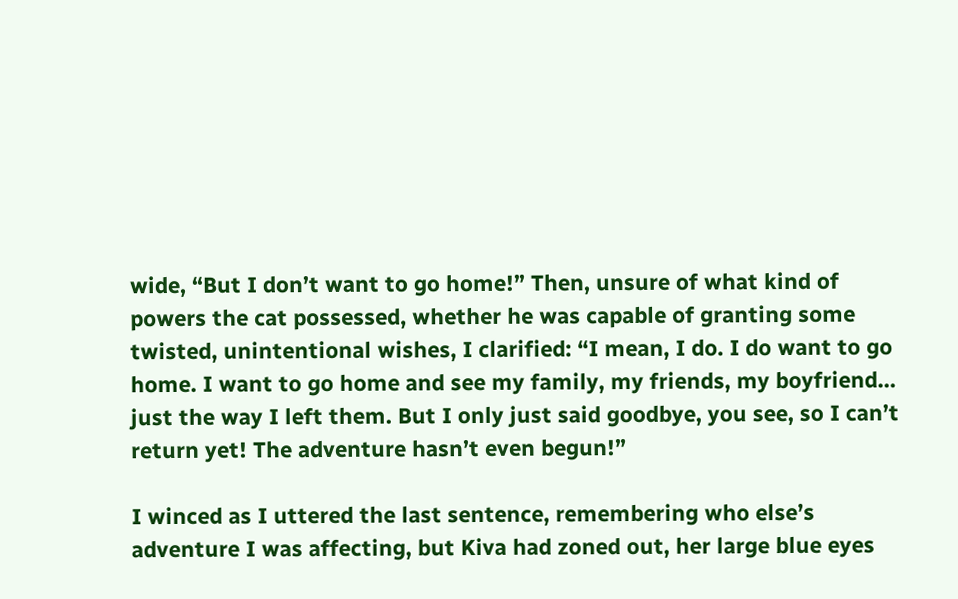wide, “But I don’t want to go home!” Then, unsure of what kind of powers the cat possessed, whether he was capable of granting some twisted, unintentional wishes, I clarified: “I mean, I do. I do want to go home. I want to go home and see my family, my friends, my boyfriend… just the way I left them. But I only just said goodbye, you see, so I can’t return yet! The adventure hasn’t even begun!”

I winced as I uttered the last sentence, remembering who else’s adventure I was affecting, but Kiva had zoned out, her large blue eyes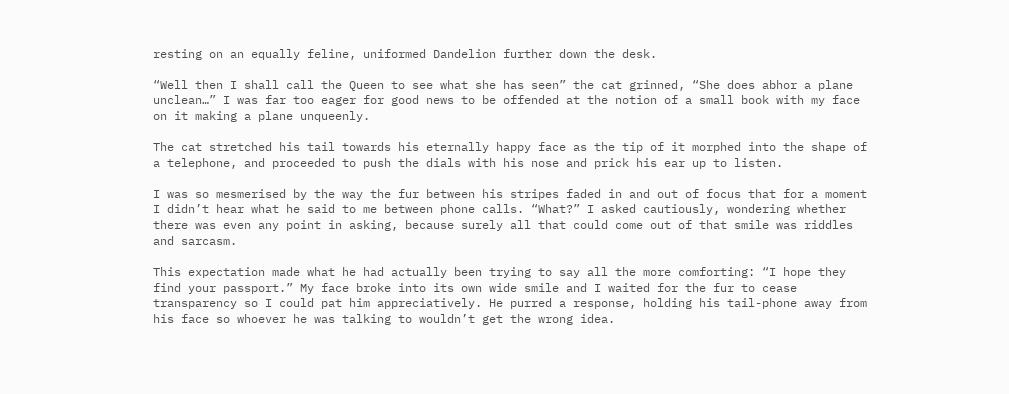resting on an equally feline, uniformed Dandelion further down the desk.

“Well then I shall call the Queen to see what she has seen” the cat grinned, “She does abhor a plane unclean…” I was far too eager for good news to be offended at the notion of a small book with my face on it making a plane unqueenly.

The cat stretched his tail towards his eternally happy face as the tip of it morphed into the shape of a telephone, and proceeded to push the dials with his nose and prick his ear up to listen.

I was so mesmerised by the way the fur between his stripes faded in and out of focus that for a moment I didn’t hear what he said to me between phone calls. “What?” I asked cautiously, wondering whether there was even any point in asking, because surely all that could come out of that smile was riddles and sarcasm.

This expectation made what he had actually been trying to say all the more comforting: “I hope they find your passport.” My face broke into its own wide smile and I waited for the fur to cease transparency so I could pat him appreciatively. He purred a response, holding his tail-phone away from his face so whoever he was talking to wouldn’t get the wrong idea.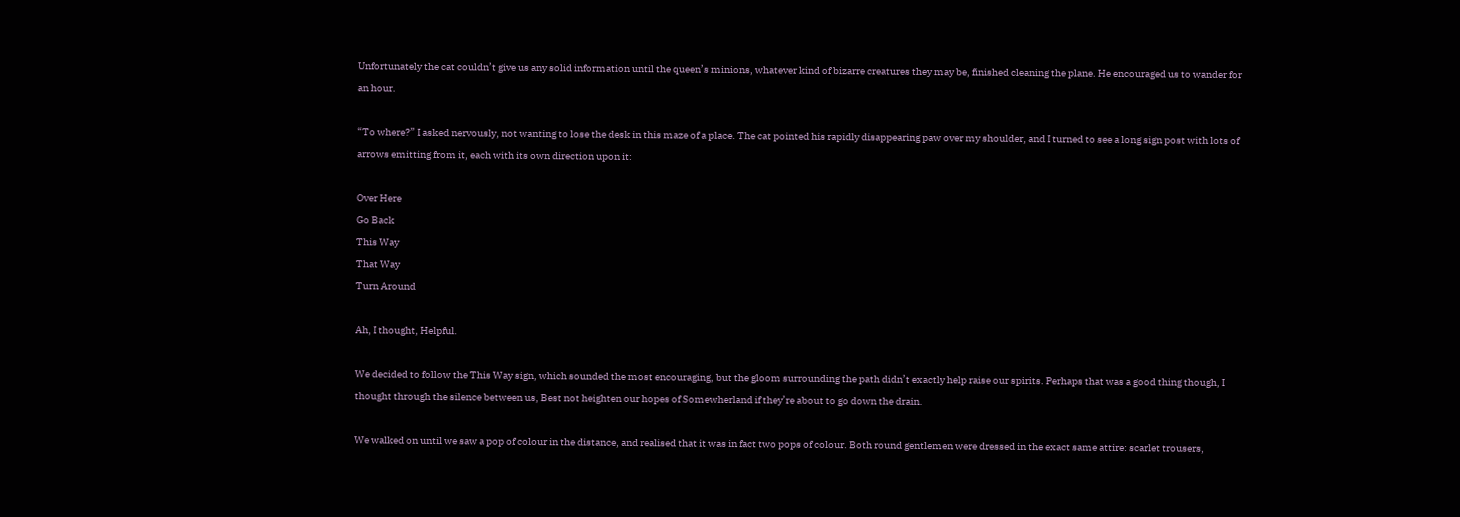Unfortunately the cat couldn’t give us any solid information until the queen’s minions, whatever kind of bizarre creatures they may be, finished cleaning the plane. He encouraged us to wander for an hour.

“To where?” I asked nervously, not wanting to lose the desk in this maze of a place. The cat pointed his rapidly disappearing paw over my shoulder, and I turned to see a long sign post with lots of arrows emitting from it, each with its own direction upon it:

Over Here
Go Back
This Way
That Way
Turn Around

Ah, I thought, Helpful.

We decided to follow the This Way sign, which sounded the most encouraging, but the gloom surrounding the path didn’t exactly help raise our spirits. Perhaps that was a good thing though, I thought through the silence between us, Best not heighten our hopes of Somewherland if they’re about to go down the drain.

We walked on until we saw a pop of colour in the distance, and realised that it was in fact two pops of colour. Both round gentlemen were dressed in the exact same attire: scarlet trousers,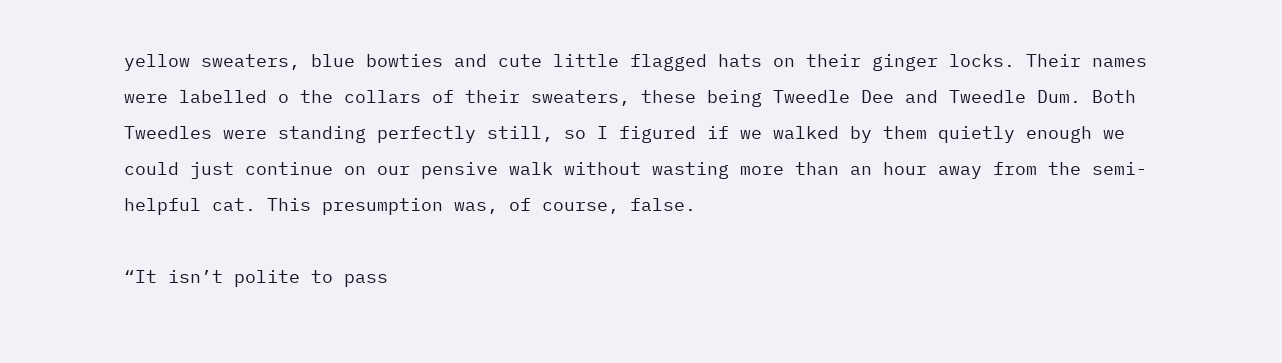yellow sweaters, blue bowties and cute little flagged hats on their ginger locks. Their names were labelled o the collars of their sweaters, these being Tweedle Dee and Tweedle Dum. Both Tweedles were standing perfectly still, so I figured if we walked by them quietly enough we could just continue on our pensive walk without wasting more than an hour away from the semi-helpful cat. This presumption was, of course, false.

“It isn’t polite to pass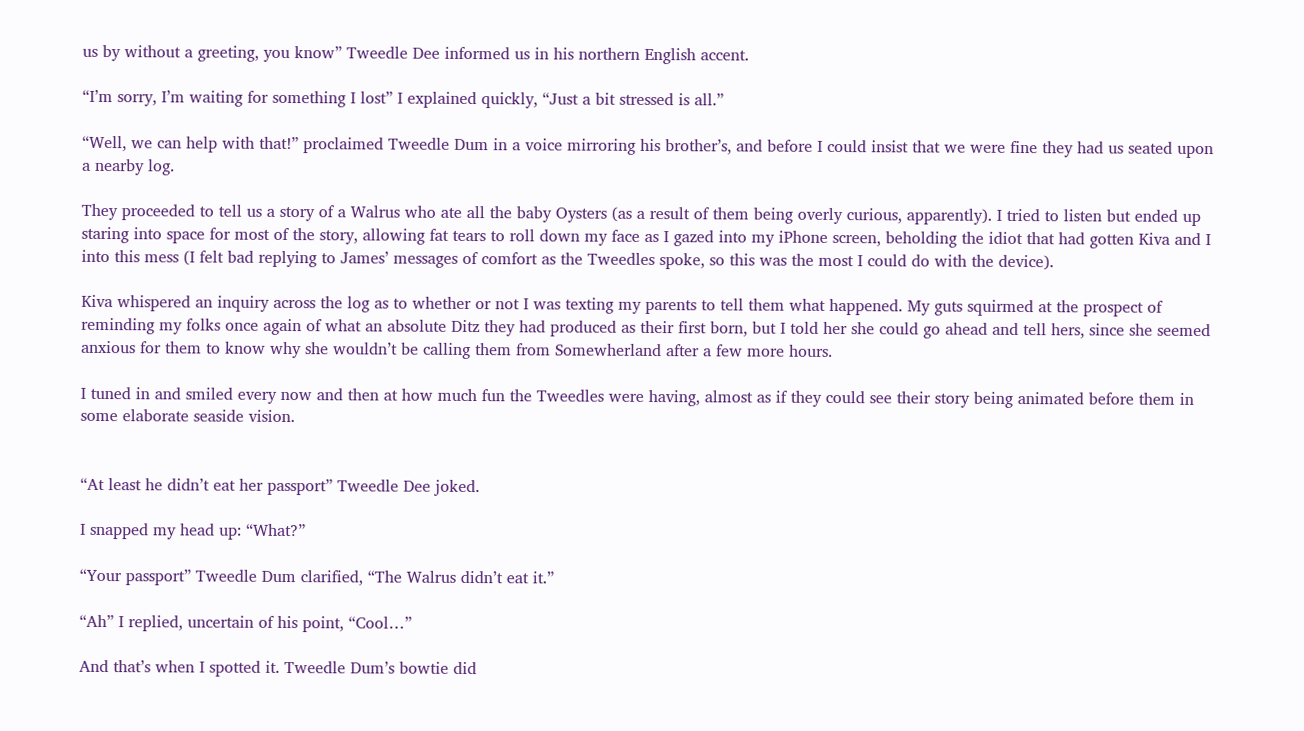us by without a greeting, you know” Tweedle Dee informed us in his northern English accent.

“I’m sorry, I’m waiting for something I lost” I explained quickly, “Just a bit stressed is all.”

“Well, we can help with that!” proclaimed Tweedle Dum in a voice mirroring his brother’s, and before I could insist that we were fine they had us seated upon a nearby log.

They proceeded to tell us a story of a Walrus who ate all the baby Oysters (as a result of them being overly curious, apparently). I tried to listen but ended up staring into space for most of the story, allowing fat tears to roll down my face as I gazed into my iPhone screen, beholding the idiot that had gotten Kiva and I into this mess (I felt bad replying to James’ messages of comfort as the Tweedles spoke, so this was the most I could do with the device).

Kiva whispered an inquiry across the log as to whether or not I was texting my parents to tell them what happened. My guts squirmed at the prospect of reminding my folks once again of what an absolute Ditz they had produced as their first born, but I told her she could go ahead and tell hers, since she seemed anxious for them to know why she wouldn’t be calling them from Somewherland after a few more hours.

I tuned in and smiled every now and then at how much fun the Tweedles were having, almost as if they could see their story being animated before them in some elaborate seaside vision.


“At least he didn’t eat her passport” Tweedle Dee joked.

I snapped my head up: “What?”

“Your passport” Tweedle Dum clarified, “The Walrus didn’t eat it.”

“Ah” I replied, uncertain of his point, “Cool…”

And that’s when I spotted it. Tweedle Dum’s bowtie did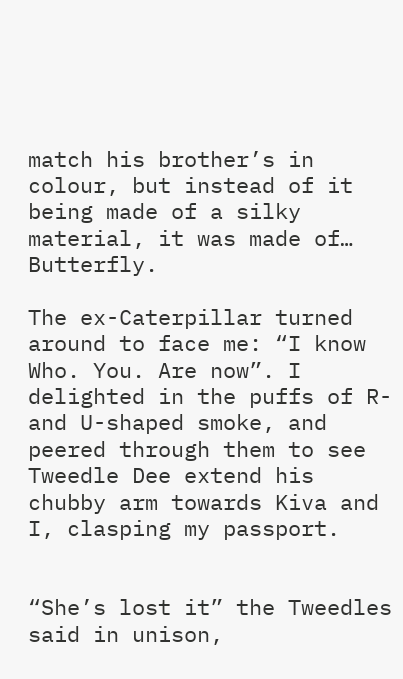match his brother’s in colour, but instead of it being made of a silky material, it was made of… Butterfly.

The ex-Caterpillar turned around to face me: “I know Who. You. Are now”. I delighted in the puffs of R- and U-shaped smoke, and peered through them to see Tweedle Dee extend his chubby arm towards Kiva and I, clasping my passport.


“She’s lost it” the Tweedles said in unison,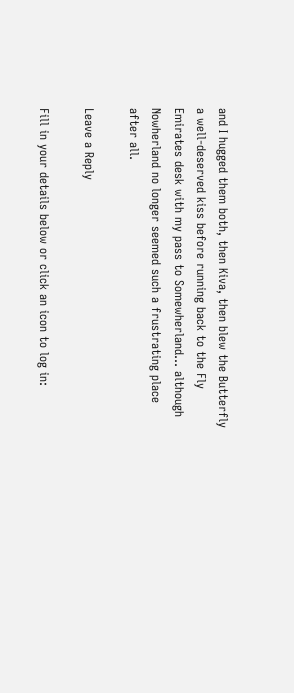and I hugged them both, then Kiva, then blew the Butterfly a well-deserved kiss before running back to the Fly Emirates desk with my pass to Somewherland… although Nowherland no longer seemed such a frustrating place after all.

Leave a Reply

Fill in your details below or click an icon to log in: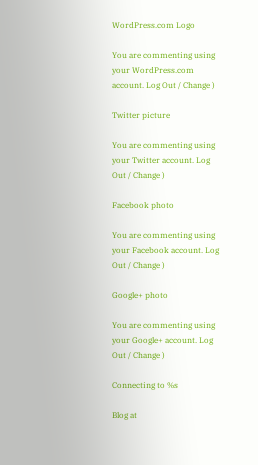WordPress.com Logo

You are commenting using your WordPress.com account. Log Out / Change )

Twitter picture

You are commenting using your Twitter account. Log Out / Change )

Facebook photo

You are commenting using your Facebook account. Log Out / Change )

Google+ photo

You are commenting using your Google+ account. Log Out / Change )

Connecting to %s

Blog at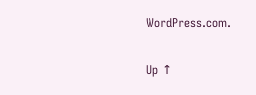WordPress.com.

Up ↑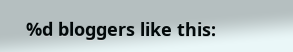%d bloggers like this: